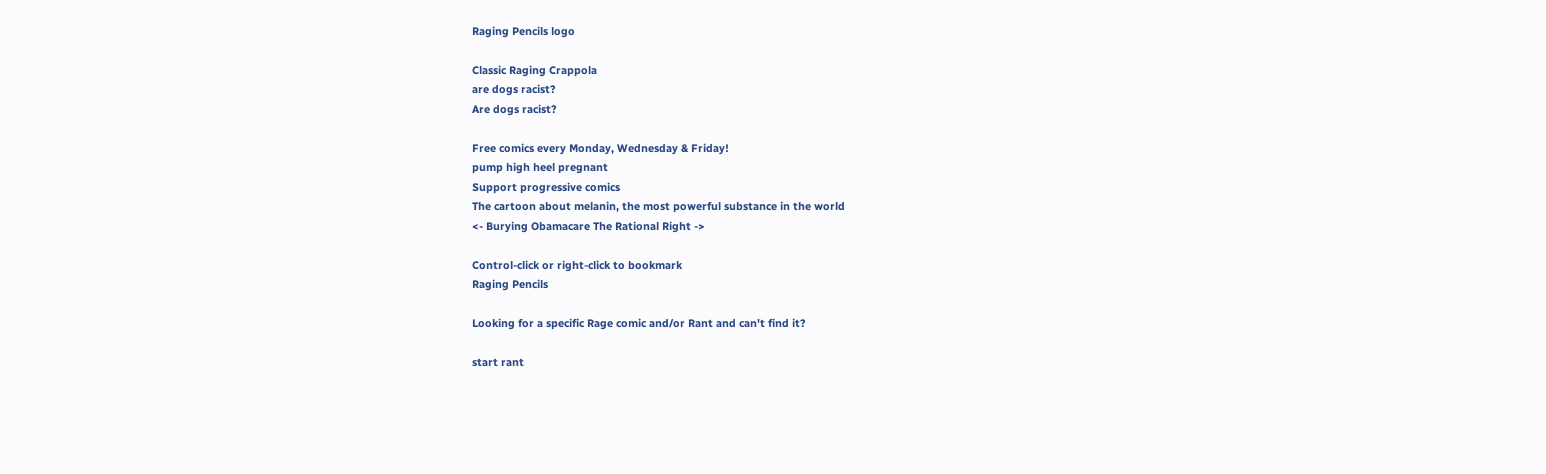Raging Pencils logo

Classic Raging Crappola
are dogs racist?
Are dogs racist?

Free comics every Monday, Wednesday & Friday!
pump high heel pregnant
Support progressive comics
The cartoon about melanin, the most powerful substance in the world
<- Burying Obamacare The Rational Right ->

Control-click or right-click to bookmark
Raging Pencils

Looking for a specific Rage comic and/or Rant and can't find it?

start rant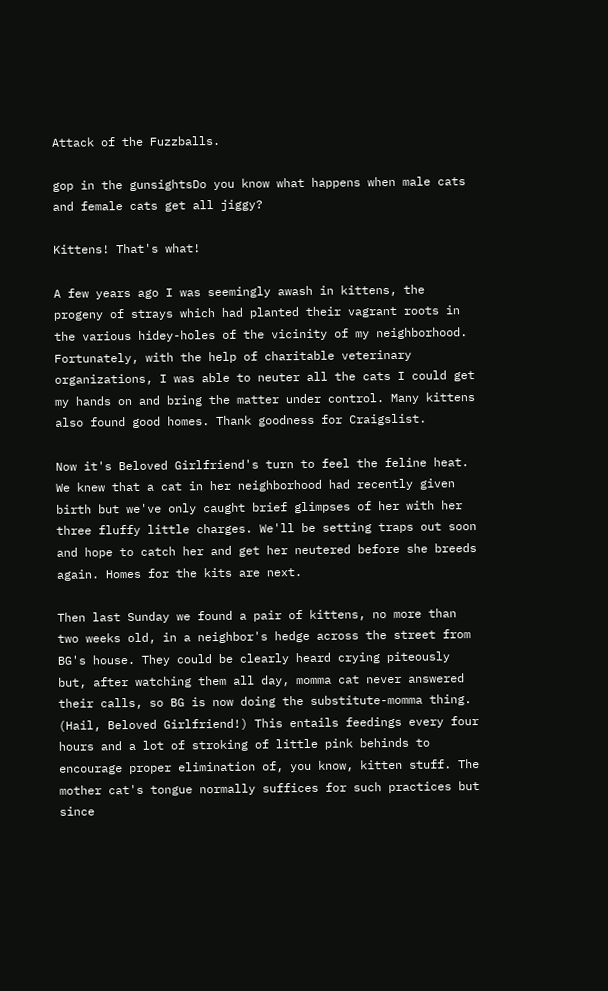Attack of the Fuzzballs.

gop in the gunsightsDo you know what happens when male cats and female cats get all jiggy?

Kittens! That's what!

A few years ago I was seemingly awash in kittens, the progeny of strays which had planted their vagrant roots in the various hidey-holes of the vicinity of my neighborhood. Fortunately, with the help of charitable veterinary organizations, I was able to neuter all the cats I could get my hands on and bring the matter under control. Many kittens also found good homes. Thank goodness for Craigslist.

Now it's Beloved Girlfriend's turn to feel the feline heat. We knew that a cat in her neighborhood had recently given birth but we've only caught brief glimpses of her with her three fluffy little charges. We'll be setting traps out soon and hope to catch her and get her neutered before she breeds again. Homes for the kits are next.

Then last Sunday we found a pair of kittens, no more than two weeks old, in a neighbor's hedge across the street from BG's house. They could be clearly heard crying piteously but, after watching them all day, momma cat never answered their calls, so BG is now doing the substitute-momma thing. (Hail, Beloved Girlfriend!) This entails feedings every four hours and a lot of stroking of little pink behinds to encourage proper elimination of, you know, kitten stuff. The mother cat's tongue normally suffices for such practices but since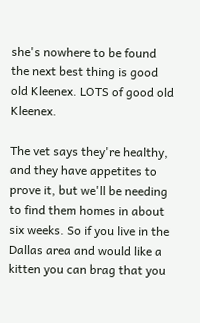she's nowhere to be found the next best thing is good old Kleenex. LOTS of good old Kleenex.

The vet says they're healthy, and they have appetites to prove it, but we'll be needing to find them homes in about six weeks. So if you live in the Dallas area and would like a kitten you can brag that you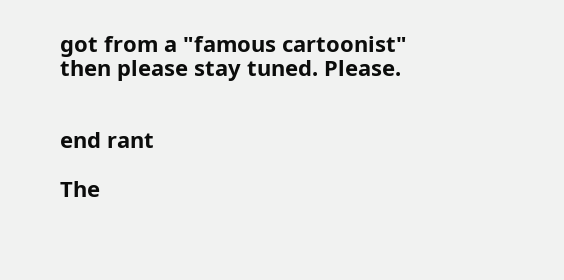got from a "famous cartoonist" then please stay tuned. Please.


end rant

The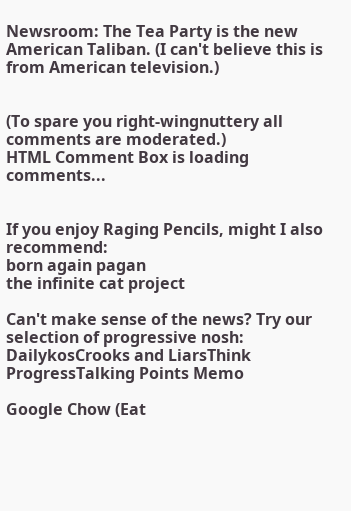Newsroom: The Tea Party is the new American Taliban. (I can't believe this is from American television.)


(To spare you right-wingnuttery all comments are moderated.)
HTML Comment Box is loading comments...


If you enjoy Raging Pencils, might I also recommend:
born again pagan
the infinite cat project

Can't make sense of the news? Try our selection of progressive nosh:
DailykosCrooks and LiarsThink ProgressTalking Points Memo

Google Chow (Eat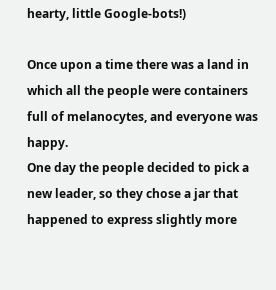hearty, little Google-bots!)

Once upon a time there was a land in which all the people were containers full of melanocytes, and everyone was happy.
One day the people decided to pick a new leader, so they chose a jar that happened to express slightly more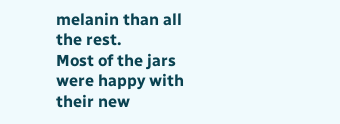melanin than all the rest.
Most of the jars were happy with their new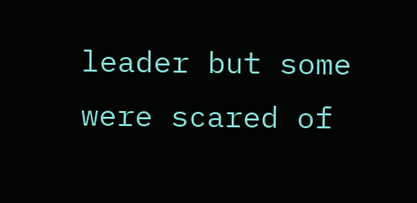leader but some were scared of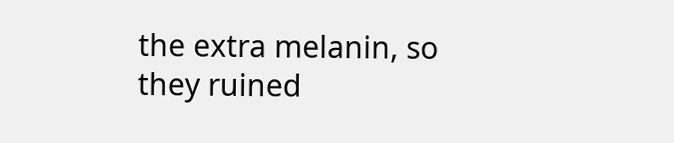the extra melanin, so they ruined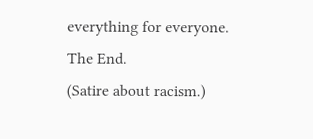everything for everyone.
The End.
(Satire about racism.)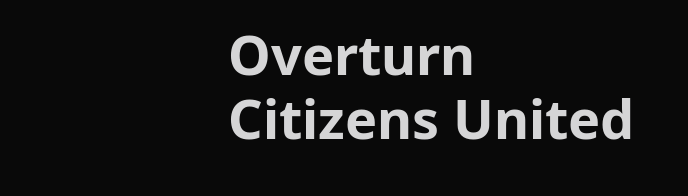Overturn Citizens United